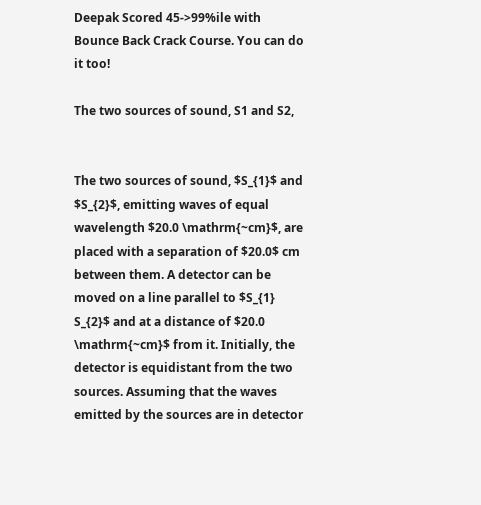Deepak Scored 45->99%ile with Bounce Back Crack Course. You can do it too!

The two sources of sound, S1 and S2,


The two sources of sound, $S_{1}$ and $S_{2}$, emitting waves of equal wavelength $20.0 \mathrm{~cm}$, are placed with a separation of $20.0$ cm between them. A detector can be moved on a line parallel to $S_{1} S_{2}$ and at a distance of $20.0 \mathrm{~cm}$ from it. Initially, the detector is equidistant from the two sources. Assuming that the waves emitted by the sources are in detector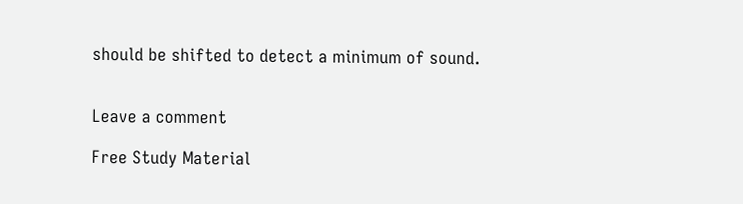should be shifted to detect a minimum of sound.


Leave a comment

Free Study Material